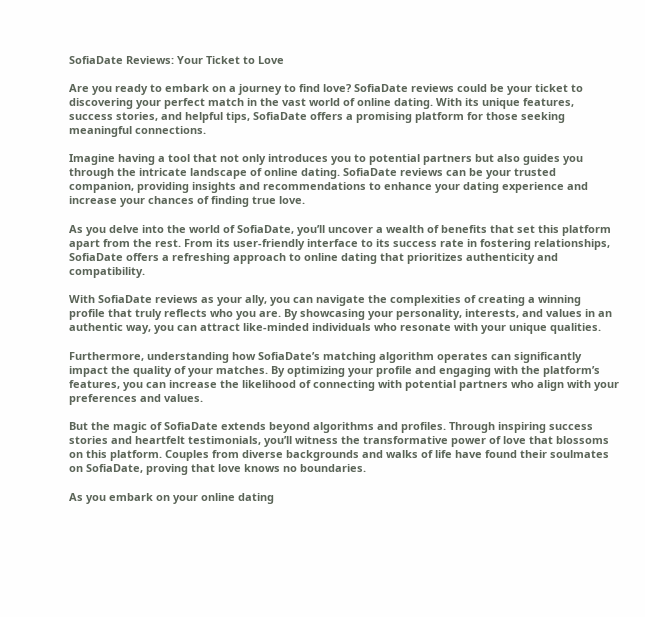SofiaDate Reviews: Your Ticket to Love

Are you ready to embark on a journey to find love? SofiaDate reviews could be your ticket to discovering your perfect match in the vast world of online dating. With its unique features, success stories, and helpful tips, SofiaDate offers a promising platform for those seeking meaningful connections.

Imagine having a tool that not only introduces you to potential partners but also guides you through the intricate landscape of online dating. SofiaDate reviews can be your trusted companion, providing insights and recommendations to enhance your dating experience and increase your chances of finding true love.

As you delve into the world of SofiaDate, you’ll uncover a wealth of benefits that set this platform apart from the rest. From its user-friendly interface to its success rate in fostering relationships, SofiaDate offers a refreshing approach to online dating that prioritizes authenticity and compatibility.

With SofiaDate reviews as your ally, you can navigate the complexities of creating a winning profile that truly reflects who you are. By showcasing your personality, interests, and values in an authentic way, you can attract like-minded individuals who resonate with your unique qualities.

Furthermore, understanding how SofiaDate’s matching algorithm operates can significantly impact the quality of your matches. By optimizing your profile and engaging with the platform’s features, you can increase the likelihood of connecting with potential partners who align with your preferences and values.

But the magic of SofiaDate extends beyond algorithms and profiles. Through inspiring success stories and heartfelt testimonials, you’ll witness the transformative power of love that blossoms on this platform. Couples from diverse backgrounds and walks of life have found their soulmates on SofiaDate, proving that love knows no boundaries.

As you embark on your online dating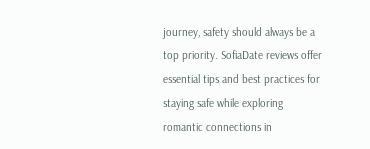journey, safety should always be a top priority. SofiaDate reviews offer essential tips and best practices for staying safe while exploring romantic connections in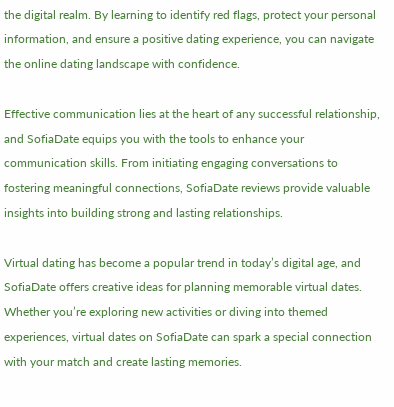the digital realm. By learning to identify red flags, protect your personal information, and ensure a positive dating experience, you can navigate the online dating landscape with confidence.

Effective communication lies at the heart of any successful relationship, and SofiaDate equips you with the tools to enhance your communication skills. From initiating engaging conversations to fostering meaningful connections, SofiaDate reviews provide valuable insights into building strong and lasting relationships.

Virtual dating has become a popular trend in today’s digital age, and SofiaDate offers creative ideas for planning memorable virtual dates. Whether you’re exploring new activities or diving into themed experiences, virtual dates on SofiaDate can spark a special connection with your match and create lasting memories.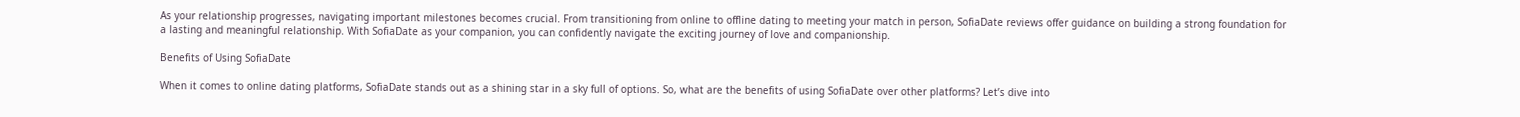As your relationship progresses, navigating important milestones becomes crucial. From transitioning from online to offline dating to meeting your match in person, SofiaDate reviews offer guidance on building a strong foundation for a lasting and meaningful relationship. With SofiaDate as your companion, you can confidently navigate the exciting journey of love and companionship.

Benefits of Using SofiaDate

When it comes to online dating platforms, SofiaDate stands out as a shining star in a sky full of options. So, what are the benefits of using SofiaDate over other platforms? Let’s dive into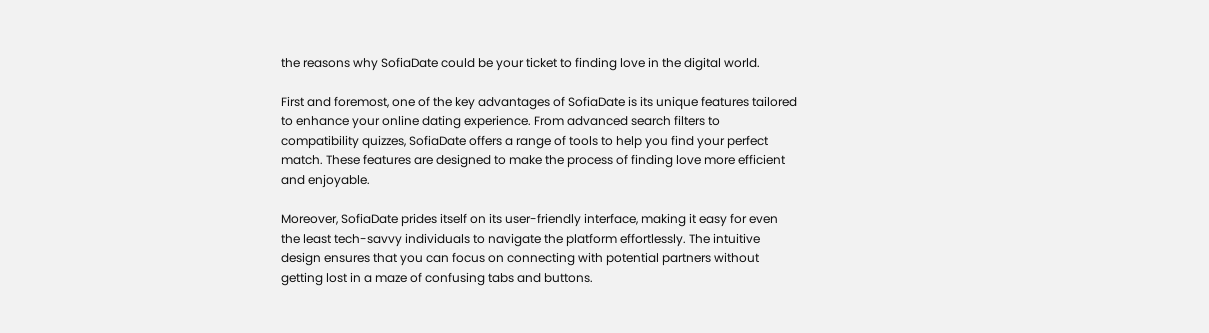the reasons why SofiaDate could be your ticket to finding love in the digital world.

First and foremost, one of the key advantages of SofiaDate is its unique features tailored to enhance your online dating experience. From advanced search filters to compatibility quizzes, SofiaDate offers a range of tools to help you find your perfect match. These features are designed to make the process of finding love more efficient and enjoyable.

Moreover, SofiaDate prides itself on its user-friendly interface, making it easy for even the least tech-savvy individuals to navigate the platform effortlessly. The intuitive design ensures that you can focus on connecting with potential partners without getting lost in a maze of confusing tabs and buttons.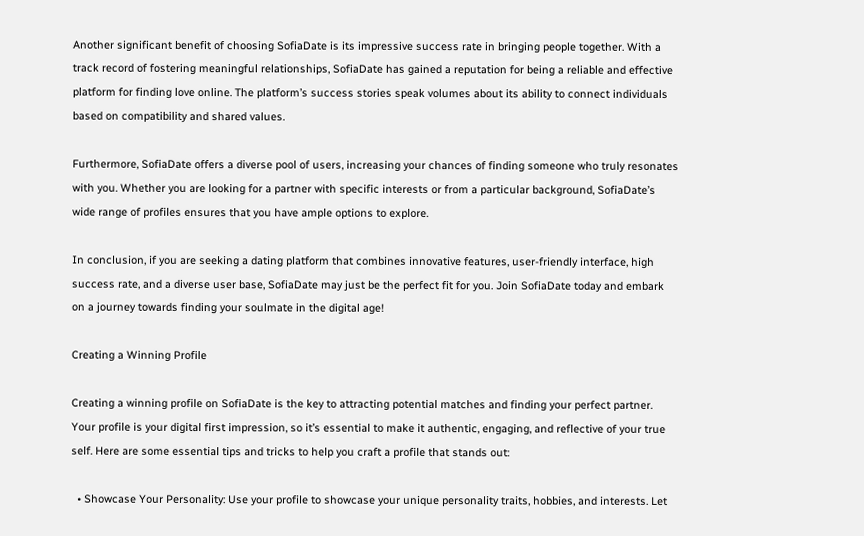Another significant benefit of choosing SofiaDate is its impressive success rate in bringing people together. With a track record of fostering meaningful relationships, SofiaDate has gained a reputation for being a reliable and effective platform for finding love online. The platform’s success stories speak volumes about its ability to connect individuals based on compatibility and shared values.

Furthermore, SofiaDate offers a diverse pool of users, increasing your chances of finding someone who truly resonates with you. Whether you are looking for a partner with specific interests or from a particular background, SofiaDate’s wide range of profiles ensures that you have ample options to explore.

In conclusion, if you are seeking a dating platform that combines innovative features, user-friendly interface, high success rate, and a diverse user base, SofiaDate may just be the perfect fit for you. Join SofiaDate today and embark on a journey towards finding your soulmate in the digital age!

Creating a Winning Profile

Creating a winning profile on SofiaDate is the key to attracting potential matches and finding your perfect partner. Your profile is your digital first impression, so it’s essential to make it authentic, engaging, and reflective of your true self. Here are some essential tips and tricks to help you craft a profile that stands out:

  • Showcase Your Personality: Use your profile to showcase your unique personality traits, hobbies, and interests. Let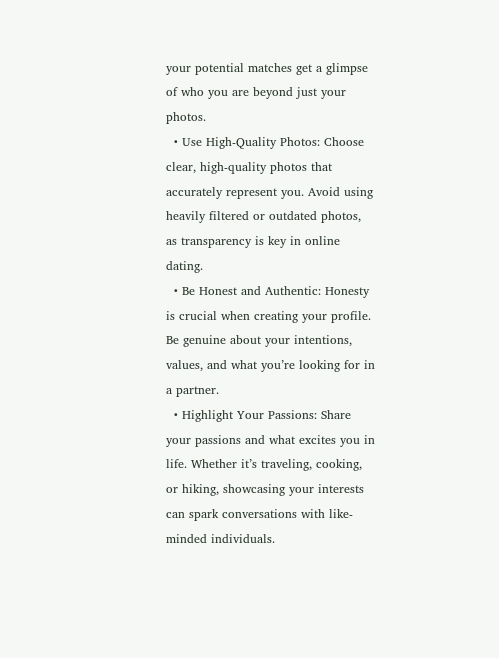your potential matches get a glimpse of who you are beyond just your photos.
  • Use High-Quality Photos: Choose clear, high-quality photos that accurately represent you. Avoid using heavily filtered or outdated photos, as transparency is key in online dating.
  • Be Honest and Authentic: Honesty is crucial when creating your profile. Be genuine about your intentions, values, and what you’re looking for in a partner.
  • Highlight Your Passions: Share your passions and what excites you in life. Whether it’s traveling, cooking, or hiking, showcasing your interests can spark conversations with like-minded individuals.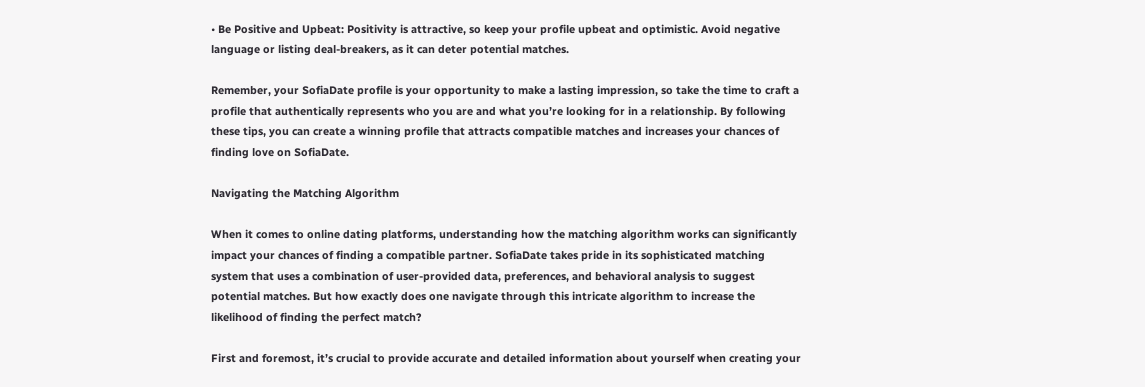• Be Positive and Upbeat: Positivity is attractive, so keep your profile upbeat and optimistic. Avoid negative language or listing deal-breakers, as it can deter potential matches.

Remember, your SofiaDate profile is your opportunity to make a lasting impression, so take the time to craft a profile that authentically represents who you are and what you’re looking for in a relationship. By following these tips, you can create a winning profile that attracts compatible matches and increases your chances of finding love on SofiaDate.

Navigating the Matching Algorithm

When it comes to online dating platforms, understanding how the matching algorithm works can significantly impact your chances of finding a compatible partner. SofiaDate takes pride in its sophisticated matching system that uses a combination of user-provided data, preferences, and behavioral analysis to suggest potential matches. But how exactly does one navigate through this intricate algorithm to increase the likelihood of finding the perfect match?

First and foremost, it’s crucial to provide accurate and detailed information about yourself when creating your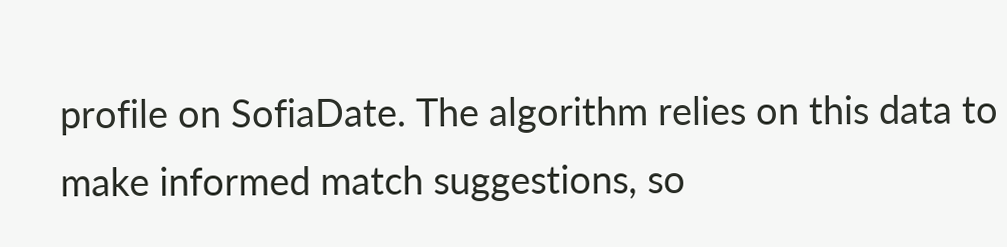profile on SofiaDate. The algorithm relies on this data to make informed match suggestions, so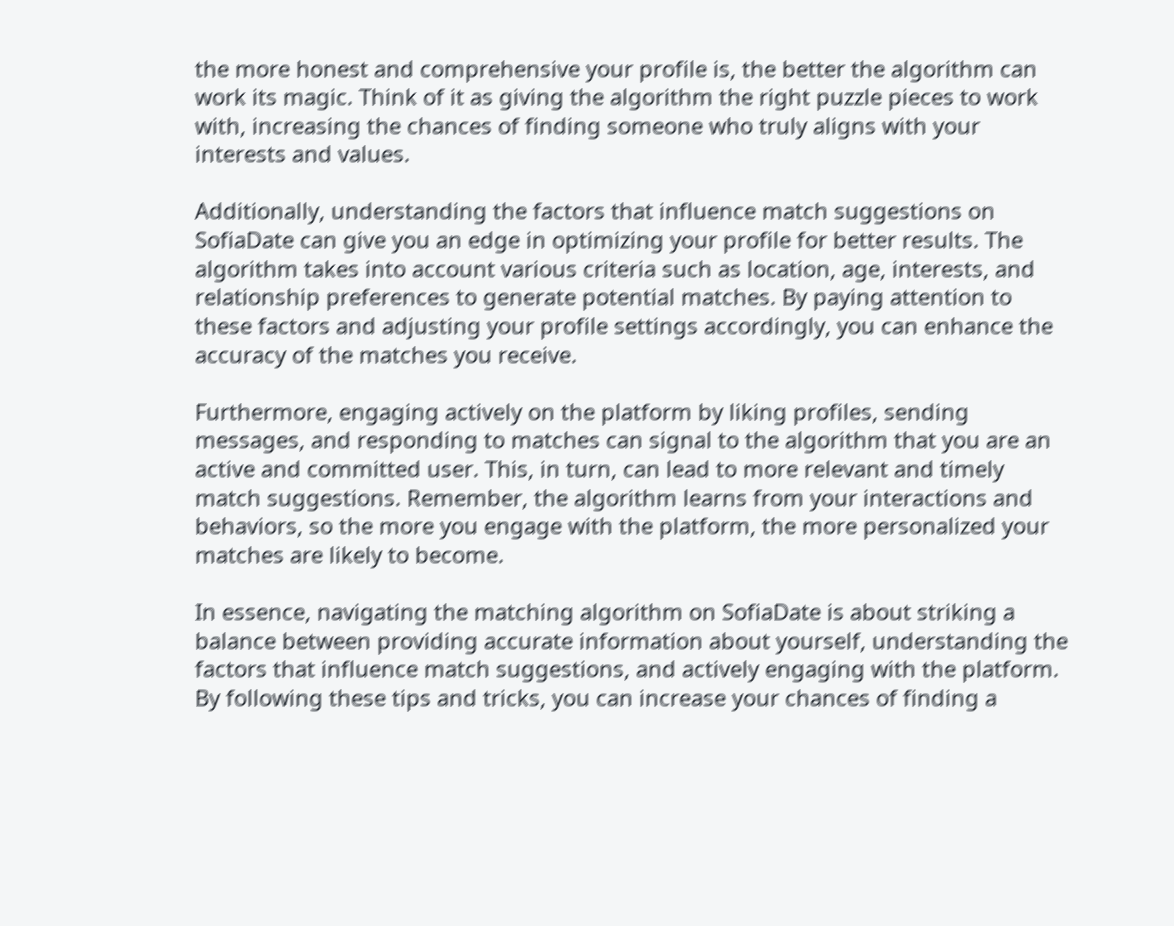the more honest and comprehensive your profile is, the better the algorithm can work its magic. Think of it as giving the algorithm the right puzzle pieces to work with, increasing the chances of finding someone who truly aligns with your interests and values.

Additionally, understanding the factors that influence match suggestions on SofiaDate can give you an edge in optimizing your profile for better results. The algorithm takes into account various criteria such as location, age, interests, and relationship preferences to generate potential matches. By paying attention to these factors and adjusting your profile settings accordingly, you can enhance the accuracy of the matches you receive.

Furthermore, engaging actively on the platform by liking profiles, sending messages, and responding to matches can signal to the algorithm that you are an active and committed user. This, in turn, can lead to more relevant and timely match suggestions. Remember, the algorithm learns from your interactions and behaviors, so the more you engage with the platform, the more personalized your matches are likely to become.

In essence, navigating the matching algorithm on SofiaDate is about striking a balance between providing accurate information about yourself, understanding the factors that influence match suggestions, and actively engaging with the platform. By following these tips and tricks, you can increase your chances of finding a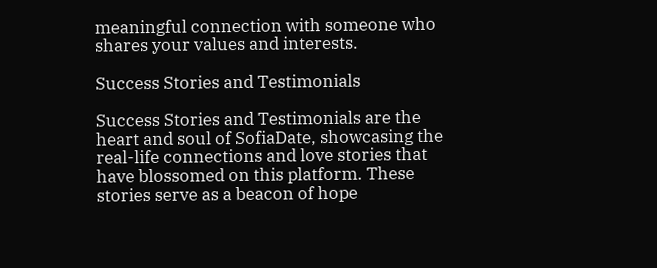meaningful connection with someone who shares your values and interests.

Success Stories and Testimonials

Success Stories and Testimonials are the heart and soul of SofiaDate, showcasing the real-life connections and love stories that have blossomed on this platform. These stories serve as a beacon of hope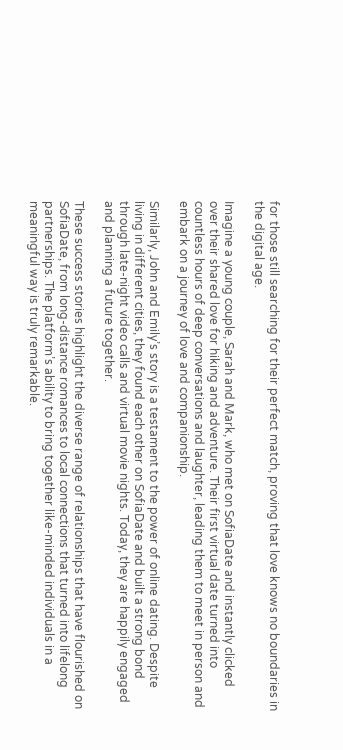for those still searching for their perfect match, proving that love knows no boundaries in the digital age.

Imagine a young couple, Sarah and Mark, who met on SofiaDate and instantly clicked over their shared love for hiking and adventure. Their first virtual date turned into countless hours of deep conversations and laughter, leading them to meet in person and embark on a journey of love and companionship.

Similarly, John and Emily’s story is a testament to the power of online dating. Despite living in different cities, they found each other on SofiaDate and built a strong bond through late-night video calls and virtual movie nights. Today, they are happily engaged and planning a future together.

These success stories highlight the diverse range of relationships that have flourished on SofiaDate, from long-distance romances to local connections that turned into lifelong partnerships. The platform’s ability to bring together like-minded individuals in a meaningful way is truly remarkable.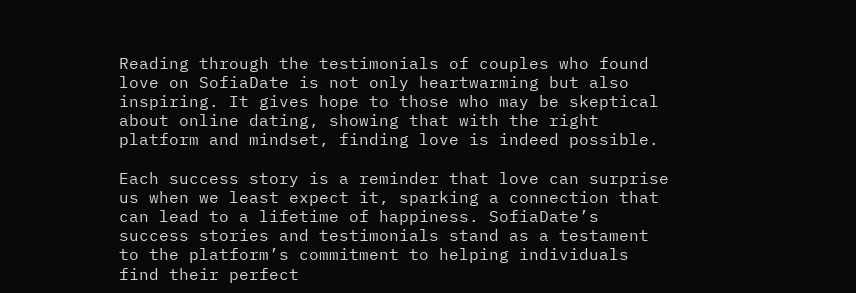Reading through the testimonials of couples who found love on SofiaDate is not only heartwarming but also inspiring. It gives hope to those who may be skeptical about online dating, showing that with the right platform and mindset, finding love is indeed possible.

Each success story is a reminder that love can surprise us when we least expect it, sparking a connection that can lead to a lifetime of happiness. SofiaDate’s success stories and testimonials stand as a testament to the platform’s commitment to helping individuals find their perfect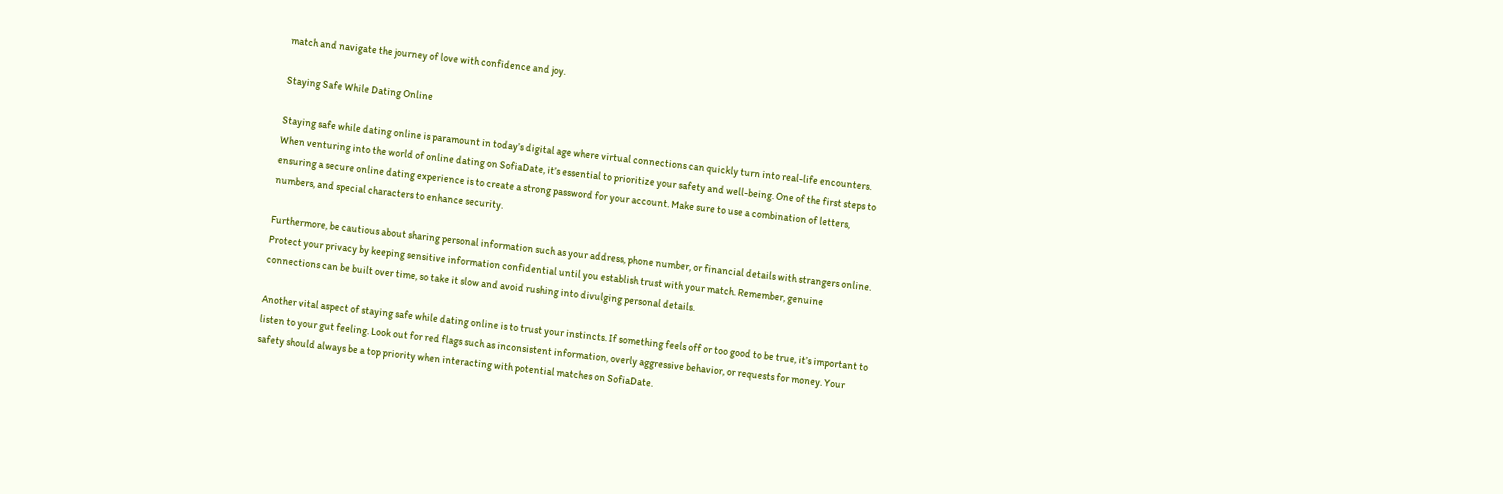match and navigate the journey of love with confidence and joy.

Staying Safe While Dating Online

Staying safe while dating online is paramount in today’s digital age where virtual connections can quickly turn into real-life encounters. When venturing into the world of online dating on SofiaDate, it’s essential to prioritize your safety and well-being. One of the first steps to ensuring a secure online dating experience is to create a strong password for your account. Make sure to use a combination of letters, numbers, and special characters to enhance security.

Furthermore, be cautious about sharing personal information such as your address, phone number, or financial details with strangers online. Protect your privacy by keeping sensitive information confidential until you establish trust with your match. Remember, genuine connections can be built over time, so take it slow and avoid rushing into divulging personal details.

Another vital aspect of staying safe while dating online is to trust your instincts. If something feels off or too good to be true, it’s important to listen to your gut feeling. Look out for red flags such as inconsistent information, overly aggressive behavior, or requests for money. Your safety should always be a top priority when interacting with potential matches on SofiaDate.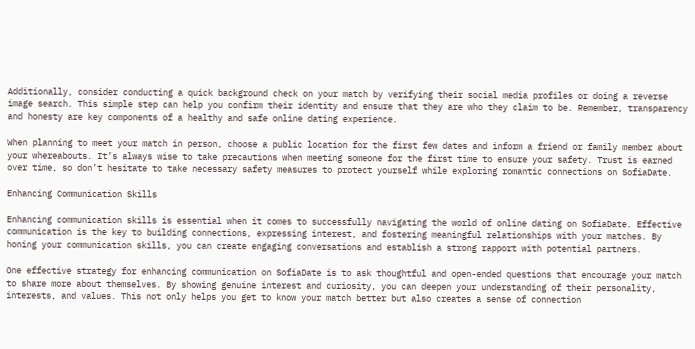Additionally, consider conducting a quick background check on your match by verifying their social media profiles or doing a reverse image search. This simple step can help you confirm their identity and ensure that they are who they claim to be. Remember, transparency and honesty are key components of a healthy and safe online dating experience.

When planning to meet your match in person, choose a public location for the first few dates and inform a friend or family member about your whereabouts. It’s always wise to take precautions when meeting someone for the first time to ensure your safety. Trust is earned over time, so don’t hesitate to take necessary safety measures to protect yourself while exploring romantic connections on SofiaDate.

Enhancing Communication Skills

Enhancing communication skills is essential when it comes to successfully navigating the world of online dating on SofiaDate. Effective communication is the key to building connections, expressing interest, and fostering meaningful relationships with your matches. By honing your communication skills, you can create engaging conversations and establish a strong rapport with potential partners.

One effective strategy for enhancing communication on SofiaDate is to ask thoughtful and open-ended questions that encourage your match to share more about themselves. By showing genuine interest and curiosity, you can deepen your understanding of their personality, interests, and values. This not only helps you get to know your match better but also creates a sense of connection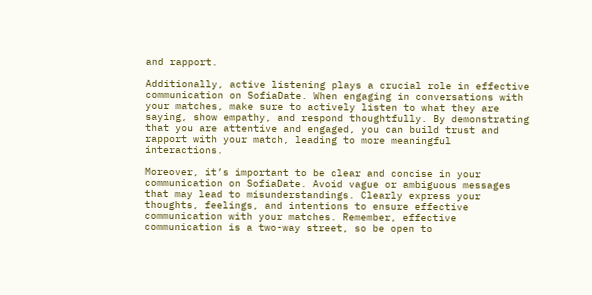and rapport.

Additionally, active listening plays a crucial role in effective communication on SofiaDate. When engaging in conversations with your matches, make sure to actively listen to what they are saying, show empathy, and respond thoughtfully. By demonstrating that you are attentive and engaged, you can build trust and rapport with your match, leading to more meaningful interactions.

Moreover, it’s important to be clear and concise in your communication on SofiaDate. Avoid vague or ambiguous messages that may lead to misunderstandings. Clearly express your thoughts, feelings, and intentions to ensure effective communication with your matches. Remember, effective communication is a two-way street, so be open to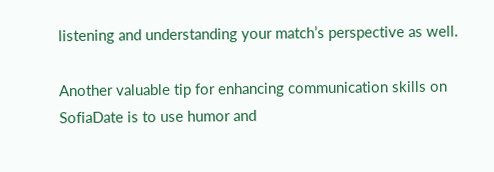listening and understanding your match’s perspective as well.

Another valuable tip for enhancing communication skills on SofiaDate is to use humor and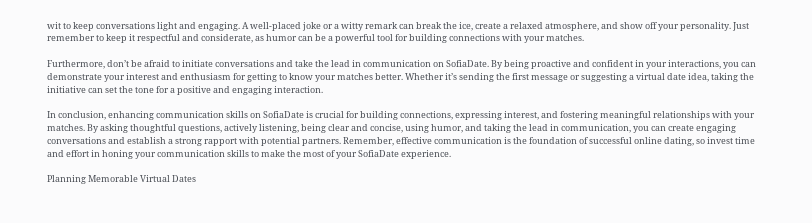wit to keep conversations light and engaging. A well-placed joke or a witty remark can break the ice, create a relaxed atmosphere, and show off your personality. Just remember to keep it respectful and considerate, as humor can be a powerful tool for building connections with your matches.

Furthermore, don’t be afraid to initiate conversations and take the lead in communication on SofiaDate. By being proactive and confident in your interactions, you can demonstrate your interest and enthusiasm for getting to know your matches better. Whether it’s sending the first message or suggesting a virtual date idea, taking the initiative can set the tone for a positive and engaging interaction.

In conclusion, enhancing communication skills on SofiaDate is crucial for building connections, expressing interest, and fostering meaningful relationships with your matches. By asking thoughtful questions, actively listening, being clear and concise, using humor, and taking the lead in communication, you can create engaging conversations and establish a strong rapport with potential partners. Remember, effective communication is the foundation of successful online dating, so invest time and effort in honing your communication skills to make the most of your SofiaDate experience.

Planning Memorable Virtual Dates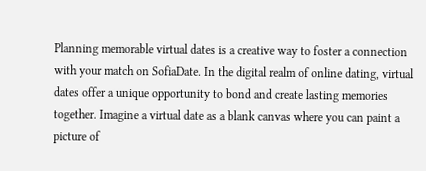Planning memorable virtual dates is a creative way to foster a connection with your match on SofiaDate. In the digital realm of online dating, virtual dates offer a unique opportunity to bond and create lasting memories together. Imagine a virtual date as a blank canvas where you can paint a picture of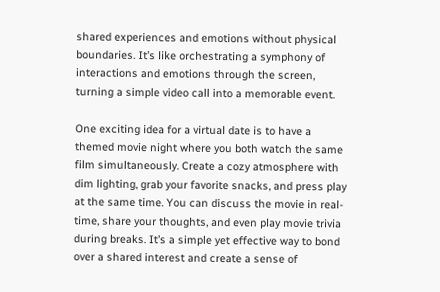shared experiences and emotions without physical boundaries. It’s like orchestrating a symphony of interactions and emotions through the screen, turning a simple video call into a memorable event.

One exciting idea for a virtual date is to have a themed movie night where you both watch the same film simultaneously. Create a cozy atmosphere with dim lighting, grab your favorite snacks, and press play at the same time. You can discuss the movie in real-time, share your thoughts, and even play movie trivia during breaks. It’s a simple yet effective way to bond over a shared interest and create a sense of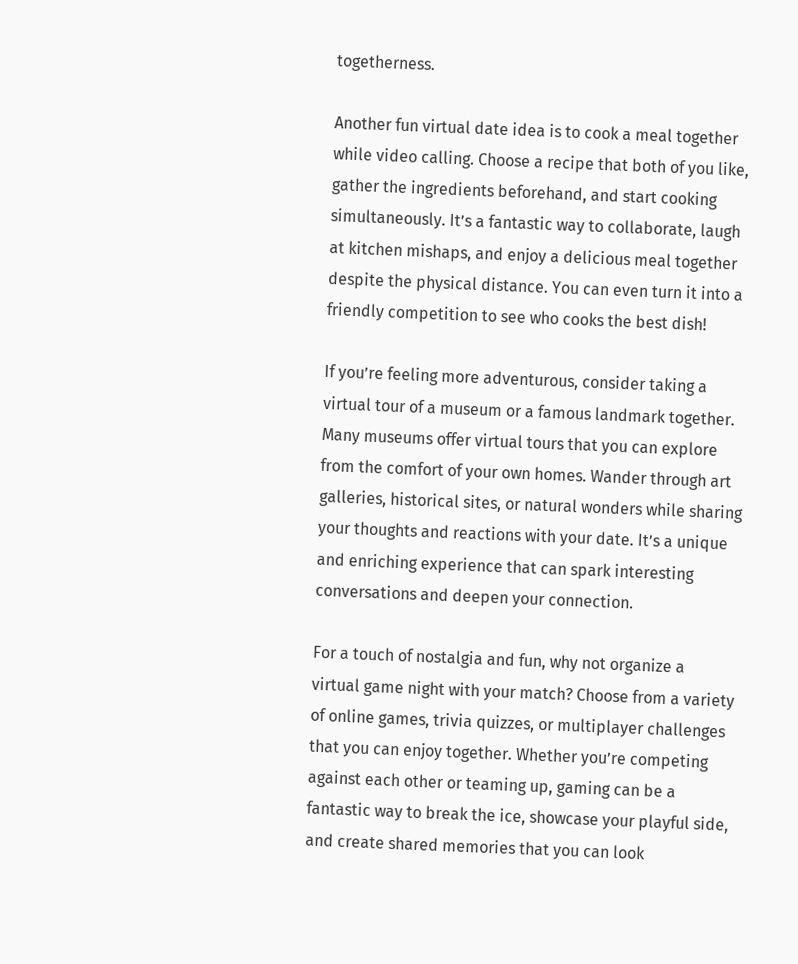togetherness.

Another fun virtual date idea is to cook a meal together while video calling. Choose a recipe that both of you like, gather the ingredients beforehand, and start cooking simultaneously. It’s a fantastic way to collaborate, laugh at kitchen mishaps, and enjoy a delicious meal together despite the physical distance. You can even turn it into a friendly competition to see who cooks the best dish!

If you’re feeling more adventurous, consider taking a virtual tour of a museum or a famous landmark together. Many museums offer virtual tours that you can explore from the comfort of your own homes. Wander through art galleries, historical sites, or natural wonders while sharing your thoughts and reactions with your date. It’s a unique and enriching experience that can spark interesting conversations and deepen your connection.

For a touch of nostalgia and fun, why not organize a virtual game night with your match? Choose from a variety of online games, trivia quizzes, or multiplayer challenges that you can enjoy together. Whether you’re competing against each other or teaming up, gaming can be a fantastic way to break the ice, showcase your playful side, and create shared memories that you can look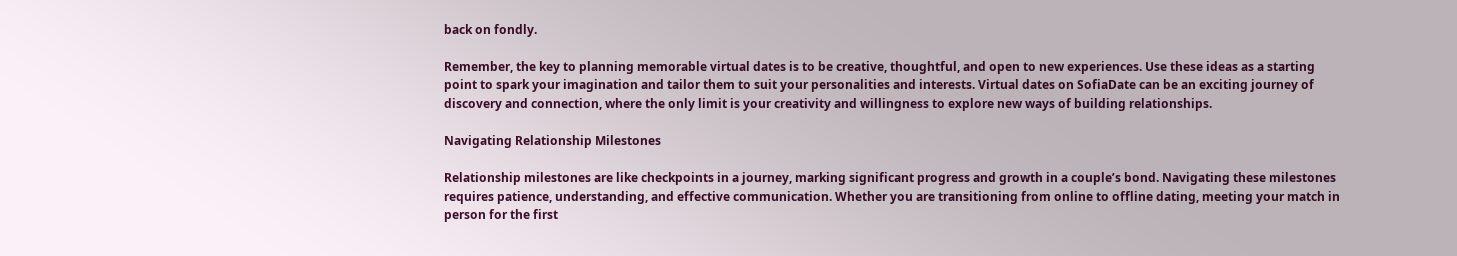back on fondly.

Remember, the key to planning memorable virtual dates is to be creative, thoughtful, and open to new experiences. Use these ideas as a starting point to spark your imagination and tailor them to suit your personalities and interests. Virtual dates on SofiaDate can be an exciting journey of discovery and connection, where the only limit is your creativity and willingness to explore new ways of building relationships.

Navigating Relationship Milestones

Relationship milestones are like checkpoints in a journey, marking significant progress and growth in a couple’s bond. Navigating these milestones requires patience, understanding, and effective communication. Whether you are transitioning from online to offline dating, meeting your match in person for the first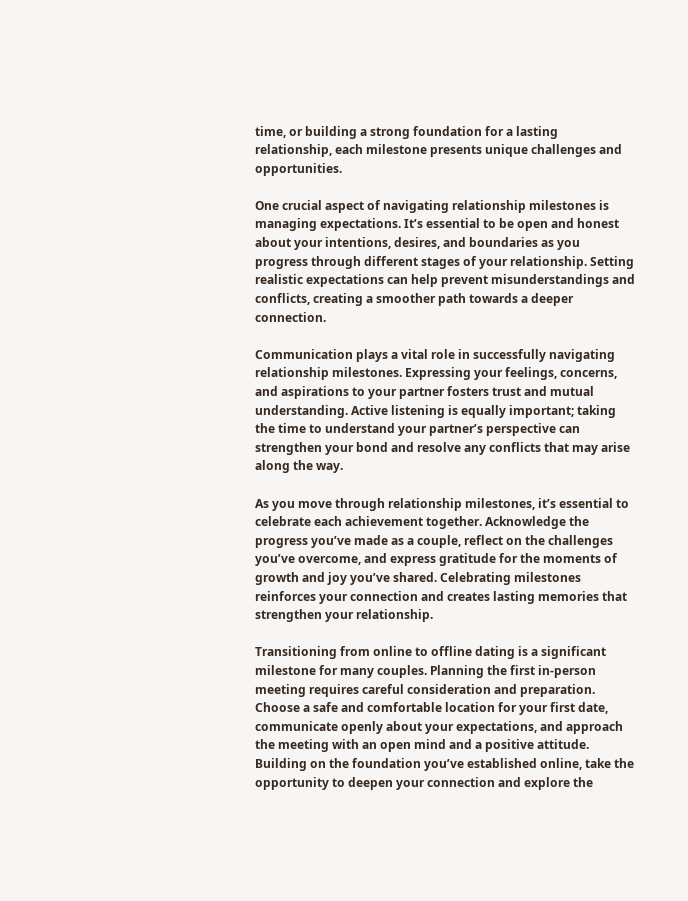time, or building a strong foundation for a lasting relationship, each milestone presents unique challenges and opportunities.

One crucial aspect of navigating relationship milestones is managing expectations. It’s essential to be open and honest about your intentions, desires, and boundaries as you progress through different stages of your relationship. Setting realistic expectations can help prevent misunderstandings and conflicts, creating a smoother path towards a deeper connection.

Communication plays a vital role in successfully navigating relationship milestones. Expressing your feelings, concerns, and aspirations to your partner fosters trust and mutual understanding. Active listening is equally important; taking the time to understand your partner’s perspective can strengthen your bond and resolve any conflicts that may arise along the way.

As you move through relationship milestones, it’s essential to celebrate each achievement together. Acknowledge the progress you’ve made as a couple, reflect on the challenges you’ve overcome, and express gratitude for the moments of growth and joy you’ve shared. Celebrating milestones reinforces your connection and creates lasting memories that strengthen your relationship.

Transitioning from online to offline dating is a significant milestone for many couples. Planning the first in-person meeting requires careful consideration and preparation. Choose a safe and comfortable location for your first date, communicate openly about your expectations, and approach the meeting with an open mind and a positive attitude. Building on the foundation you’ve established online, take the opportunity to deepen your connection and explore the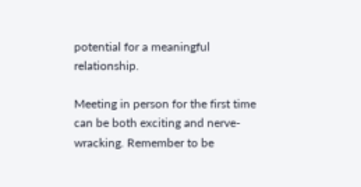potential for a meaningful relationship.

Meeting in person for the first time can be both exciting and nerve-wracking. Remember to be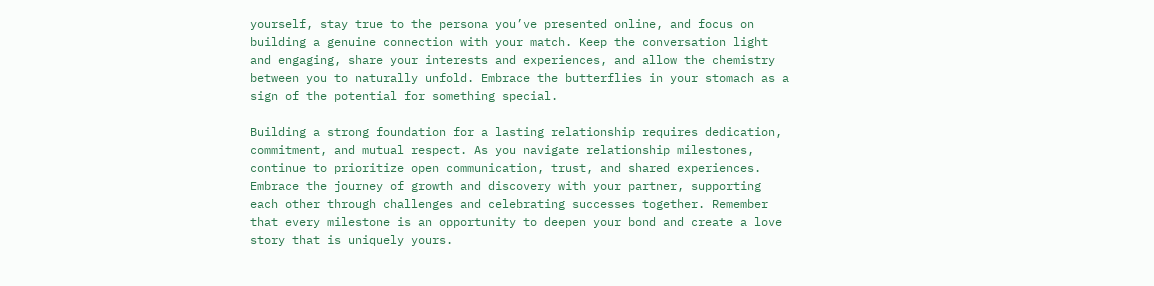yourself, stay true to the persona you’ve presented online, and focus on building a genuine connection with your match. Keep the conversation light and engaging, share your interests and experiences, and allow the chemistry between you to naturally unfold. Embrace the butterflies in your stomach as a sign of the potential for something special.

Building a strong foundation for a lasting relationship requires dedication, commitment, and mutual respect. As you navigate relationship milestones, continue to prioritize open communication, trust, and shared experiences. Embrace the journey of growth and discovery with your partner, supporting each other through challenges and celebrating successes together. Remember that every milestone is an opportunity to deepen your bond and create a love story that is uniquely yours.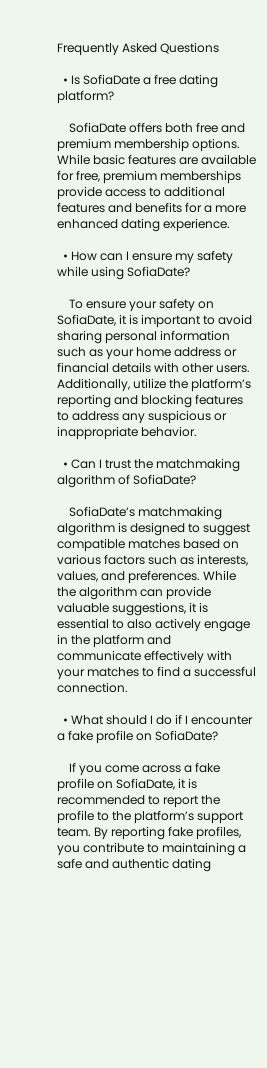Frequently Asked Questions

  • Is SofiaDate a free dating platform?

    SofiaDate offers both free and premium membership options. While basic features are available for free, premium memberships provide access to additional features and benefits for a more enhanced dating experience.

  • How can I ensure my safety while using SofiaDate?

    To ensure your safety on SofiaDate, it is important to avoid sharing personal information such as your home address or financial details with other users. Additionally, utilize the platform’s reporting and blocking features to address any suspicious or inappropriate behavior.

  • Can I trust the matchmaking algorithm of SofiaDate?

    SofiaDate’s matchmaking algorithm is designed to suggest compatible matches based on various factors such as interests, values, and preferences. While the algorithm can provide valuable suggestions, it is essential to also actively engage in the platform and communicate effectively with your matches to find a successful connection.

  • What should I do if I encounter a fake profile on SofiaDate?

    If you come across a fake profile on SofiaDate, it is recommended to report the profile to the platform’s support team. By reporting fake profiles, you contribute to maintaining a safe and authentic dating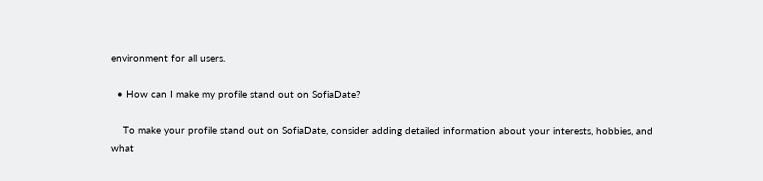environment for all users.

  • How can I make my profile stand out on SofiaDate?

    To make your profile stand out on SofiaDate, consider adding detailed information about your interests, hobbies, and what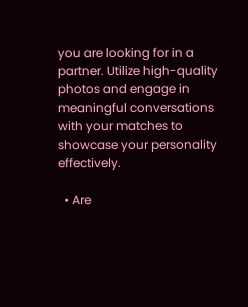you are looking for in a partner. Utilize high-quality photos and engage in meaningful conversations with your matches to showcase your personality effectively.

  • Are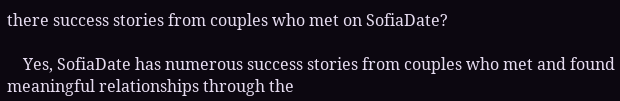there success stories from couples who met on SofiaDate?

    Yes, SofiaDate has numerous success stories from couples who met and found meaningful relationships through the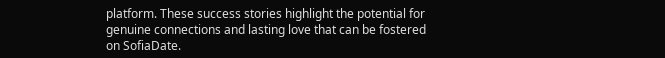platform. These success stories highlight the potential for genuine connections and lasting love that can be fostered on SofiaDate.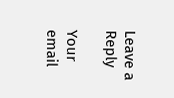Leave a Reply

Your email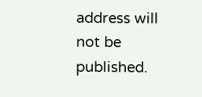address will not be published.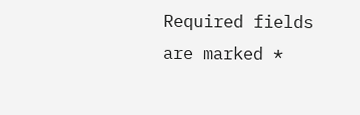Required fields are marked *